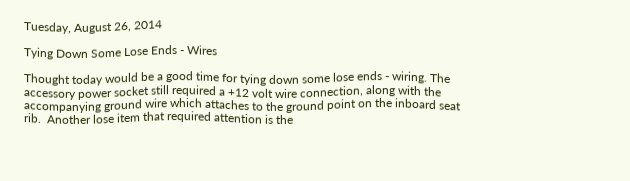Tuesday, August 26, 2014

Tying Down Some Lose Ends - Wires

Thought today would be a good time for tying down some lose ends - wiring. The accessory power socket still required a +12 volt wire connection, along with the accompanying ground wire which attaches to the ground point on the inboard seat rib.  Another lose item that required attention is the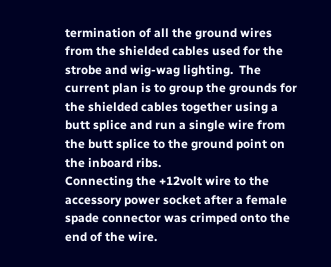termination of all the ground wires from the shielded cables used for the strobe and wig-wag lighting.  The current plan is to group the grounds for the shielded cables together using a butt splice and run a single wire from the butt splice to the ground point on the inboard ribs.
Connecting the +12volt wire to the accessory power socket after a female spade connector was crimped onto the end of the wire.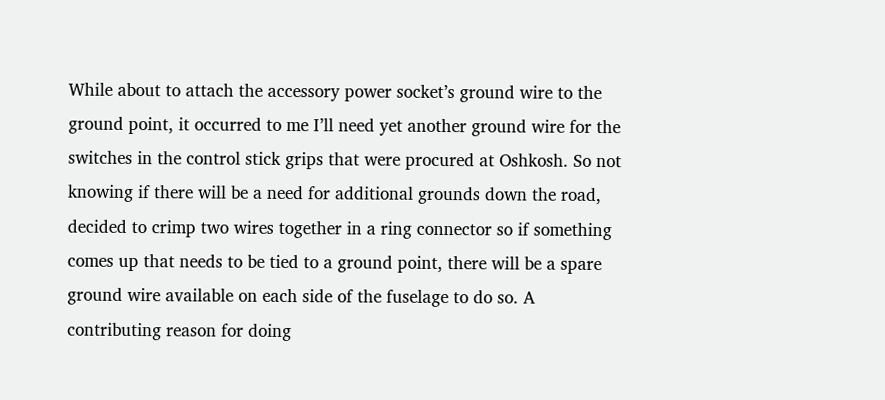While about to attach the accessory power socket’s ground wire to the ground point, it occurred to me I’ll need yet another ground wire for the switches in the control stick grips that were procured at Oshkosh. So not knowing if there will be a need for additional grounds down the road, decided to crimp two wires together in a ring connector so if something comes up that needs to be tied to a ground point, there will be a spare ground wire available on each side of the fuselage to do so. A contributing reason for doing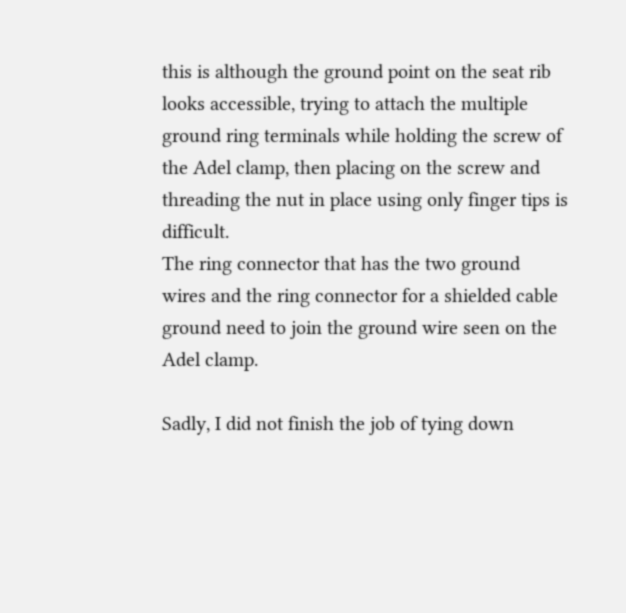this is although the ground point on the seat rib looks accessible, trying to attach the multiple ground ring terminals while holding the screw of the Adel clamp, then placing on the screw and threading the nut in place using only finger tips is difficult.
The ring connector that has the two ground wires and the ring connector for a shielded cable ground need to join the ground wire seen on the Adel clamp.

Sadly, I did not finish the job of tying down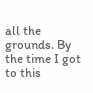all the grounds. By the time I got to this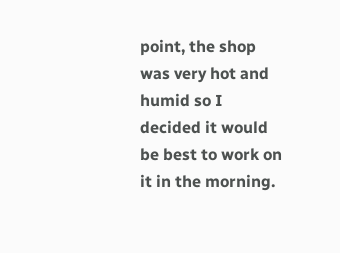point, the shop was very hot and humid so I decided it would be best to work on it in the morning.